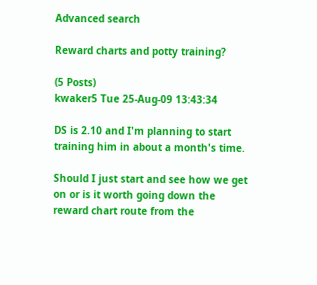Advanced search

Reward charts and potty training?

(5 Posts)
kwaker5 Tue 25-Aug-09 13:43:34

DS is 2.10 and I'm planning to start training him in about a month's time.

Should I just start and see how we get on or is it worth going down the reward chart route from the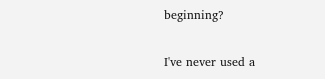beginning?

I've never used a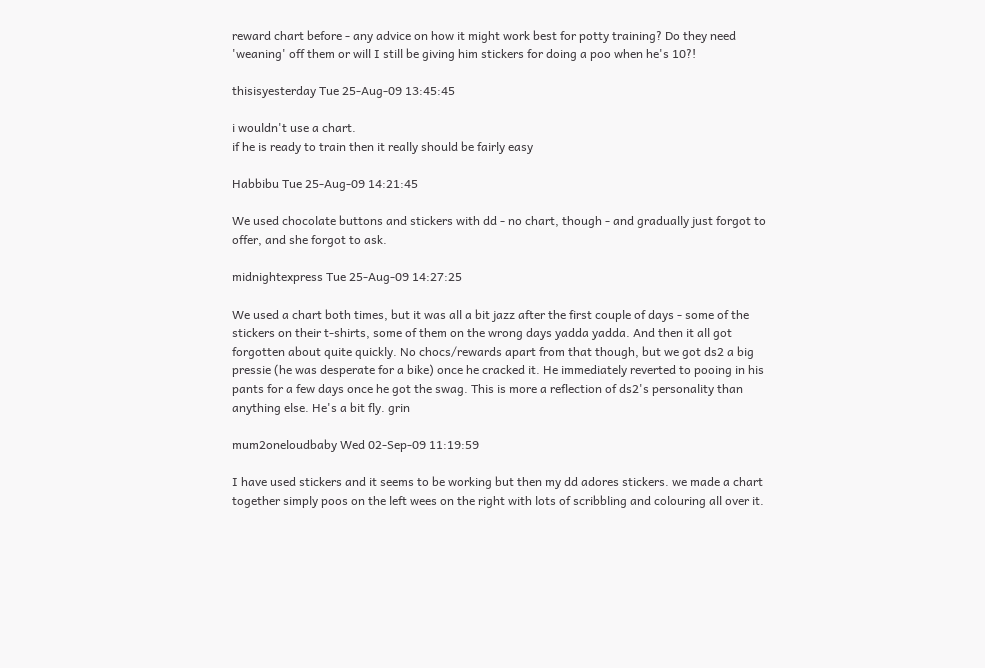reward chart before - any advice on how it might work best for potty training? Do they need 'weaning' off them or will I still be giving him stickers for doing a poo when he's 10?!

thisisyesterday Tue 25-Aug-09 13:45:45

i wouldn't use a chart.
if he is ready to train then it really should be fairly easy

Habbibu Tue 25-Aug-09 14:21:45

We used chocolate buttons and stickers with dd - no chart, though - and gradually just forgot to offer, and she forgot to ask.

midnightexpress Tue 25-Aug-09 14:27:25

We used a chart both times, but it was all a bit jazz after the first couple of days - some of the stickers on their t-shirts, some of them on the wrong days yadda yadda. And then it all got forgotten about quite quickly. No chocs/rewards apart from that though, but we got ds2 a big pressie (he was desperate for a bike) once he cracked it. He immediately reverted to pooing in his pants for a few days once he got the swag. This is more a reflection of ds2's personality than anything else. He's a bit fly. grin

mum2oneloudbaby Wed 02-Sep-09 11:19:59

I have used stickers and it seems to be working but then my dd adores stickers. we made a chart together simply poos on the left wees on the right with lots of scribbling and colouring all over it.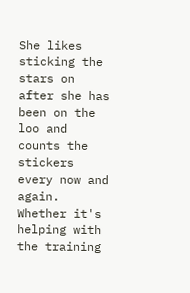She likes sticking the stars on after she has been on the loo and counts the stickers every now and again. Whether it's helping with the training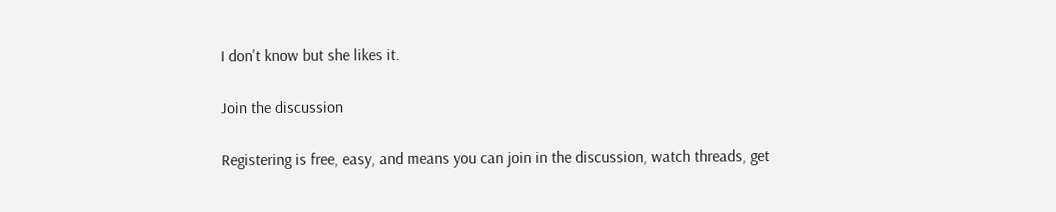I don't know but she likes it.

Join the discussion

Registering is free, easy, and means you can join in the discussion, watch threads, get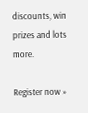discounts, win prizes and lots more.

Register now »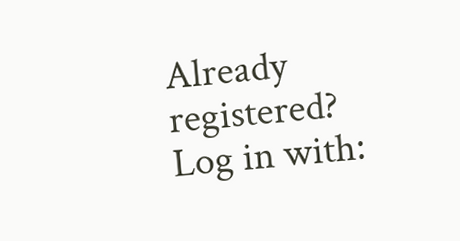Already registered? Log in with: